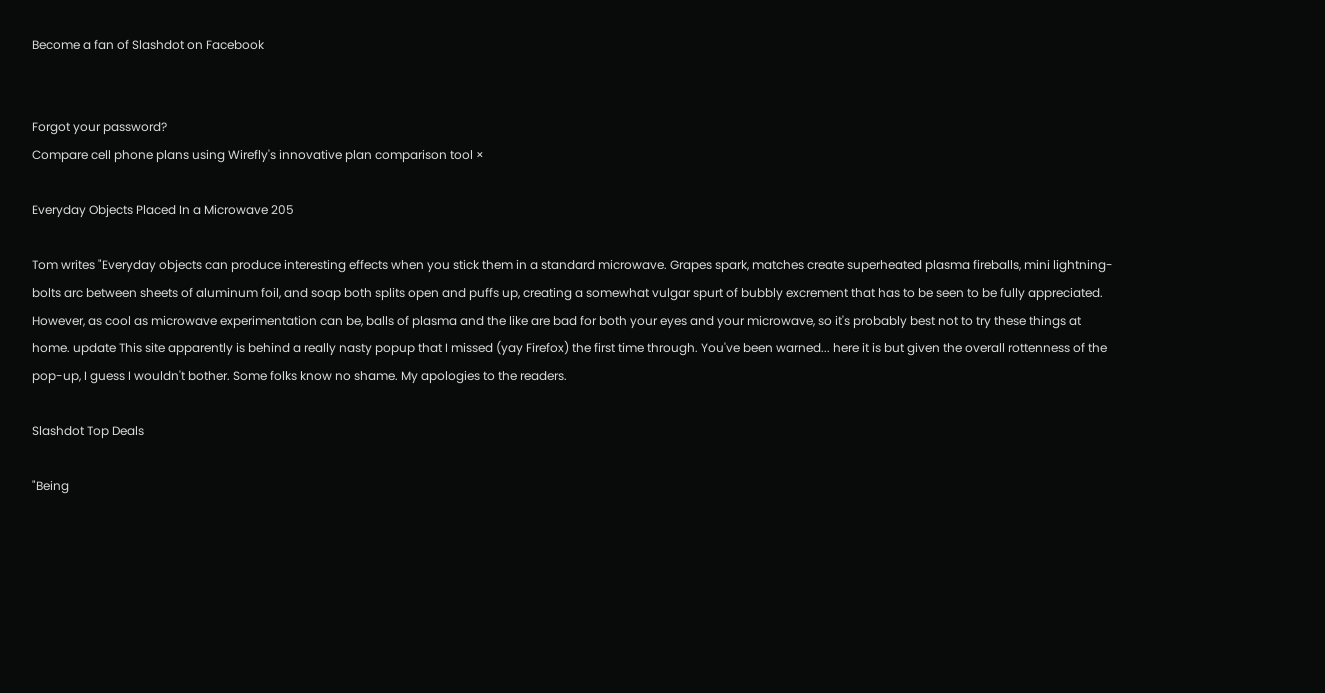Become a fan of Slashdot on Facebook


Forgot your password?
Compare cell phone plans using Wirefly's innovative plan comparison tool ×

Everyday Objects Placed In a Microwave 205

Tom writes "Everyday objects can produce interesting effects when you stick them in a standard microwave. Grapes spark, matches create superheated plasma fireballs, mini lightning-bolts arc between sheets of aluminum foil, and soap both splits open and puffs up, creating a somewhat vulgar spurt of bubbly excrement that has to be seen to be fully appreciated. However, as cool as microwave experimentation can be, balls of plasma and the like are bad for both your eyes and your microwave, so it's probably best not to try these things at home. update This site apparently is behind a really nasty popup that I missed (yay Firefox) the first time through. You've been warned... here it is but given the overall rottenness of the pop-up, I guess I wouldn't bother. Some folks know no shame. My apologies to the readers.

Slashdot Top Deals

"Being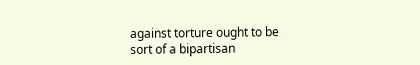against torture ought to be sort of a bipartisan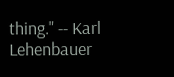thing." -- Karl Lehenbauer